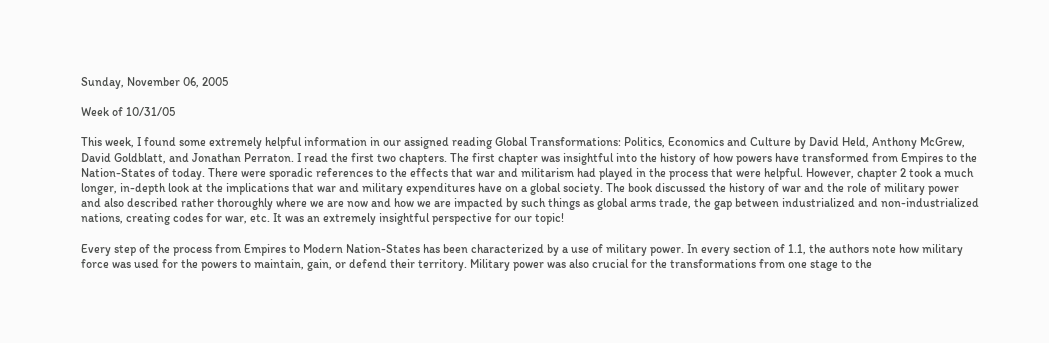Sunday, November 06, 2005

Week of 10/31/05

This week, I found some extremely helpful information in our assigned reading Global Transformations: Politics, Economics and Culture by David Held, Anthony McGrew, David Goldblatt, and Jonathan Perraton. I read the first two chapters. The first chapter was insightful into the history of how powers have transformed from Empires to the Nation-States of today. There were sporadic references to the effects that war and militarism had played in the process that were helpful. However, chapter 2 took a much longer, in-depth look at the implications that war and military expenditures have on a global society. The book discussed the history of war and the role of military power and also described rather thoroughly where we are now and how we are impacted by such things as global arms trade, the gap between industrialized and non-industrialized nations, creating codes for war, etc. It was an extremely insightful perspective for our topic!

Every step of the process from Empires to Modern Nation-States has been characterized by a use of military power. In every section of 1.1, the authors note how military force was used for the powers to maintain, gain, or defend their territory. Military power was also crucial for the transformations from one stage to the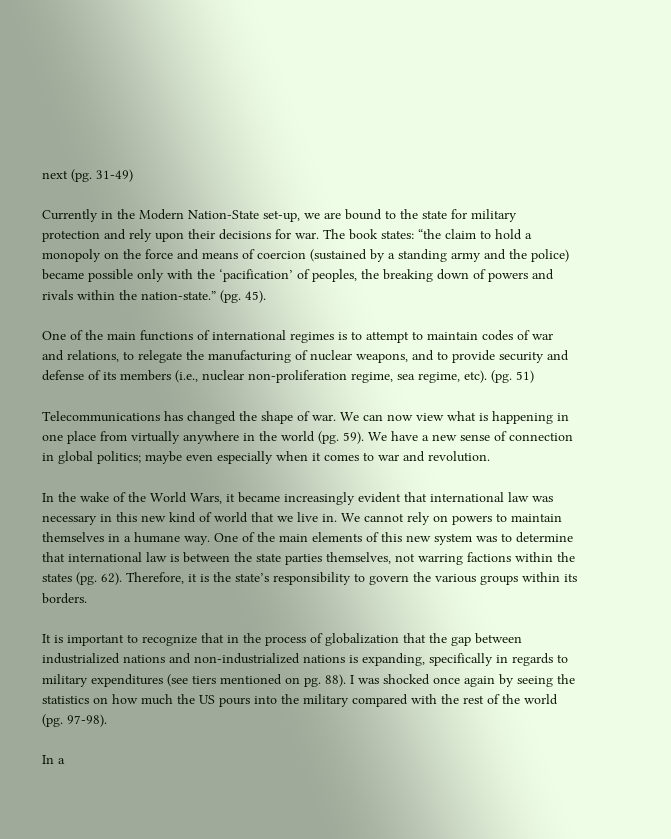next (pg. 31-49)

Currently in the Modern Nation-State set-up, we are bound to the state for military protection and rely upon their decisions for war. The book states: “the claim to hold a monopoly on the force and means of coercion (sustained by a standing army and the police) became possible only with the ‘pacification’ of peoples, the breaking down of powers and rivals within the nation-state.” (pg. 45).

One of the main functions of international regimes is to attempt to maintain codes of war and relations, to relegate the manufacturing of nuclear weapons, and to provide security and defense of its members (i.e., nuclear non-proliferation regime, sea regime, etc). (pg. 51)

Telecommunications has changed the shape of war. We can now view what is happening in one place from virtually anywhere in the world (pg. 59). We have a new sense of connection in global politics; maybe even especially when it comes to war and revolution.

In the wake of the World Wars, it became increasingly evident that international law was necessary in this new kind of world that we live in. We cannot rely on powers to maintain themselves in a humane way. One of the main elements of this new system was to determine that international law is between the state parties themselves, not warring factions within the states (pg. 62). Therefore, it is the state’s responsibility to govern the various groups within its borders.

It is important to recognize that in the process of globalization that the gap between industrialized nations and non-industrialized nations is expanding, specifically in regards to military expenditures (see tiers mentioned on pg. 88). I was shocked once again by seeing the statistics on how much the US pours into the military compared with the rest of the world (pg. 97-98).

In a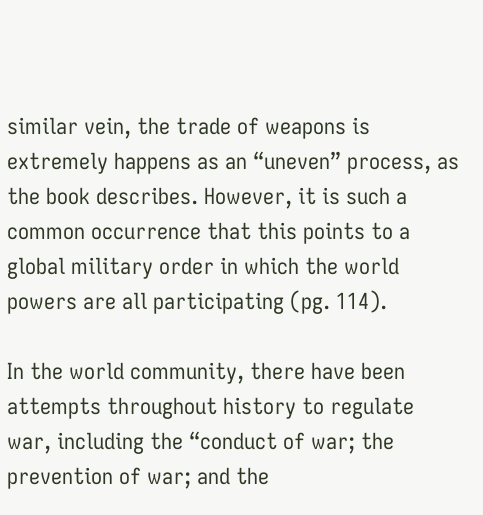similar vein, the trade of weapons is extremely happens as an “uneven” process, as the book describes. However, it is such a common occurrence that this points to a global military order in which the world powers are all participating (pg. 114).

In the world community, there have been attempts throughout history to regulate war, including the “conduct of war; the prevention of war; and the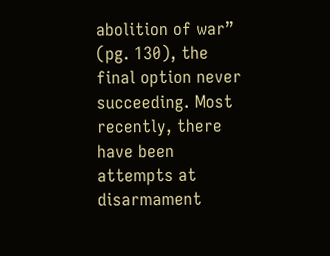abolition of war” (pg. 130), the final option never succeeding. Most recently, there have been attempts at disarmament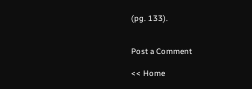(pg. 133).


Post a Comment

<< Home